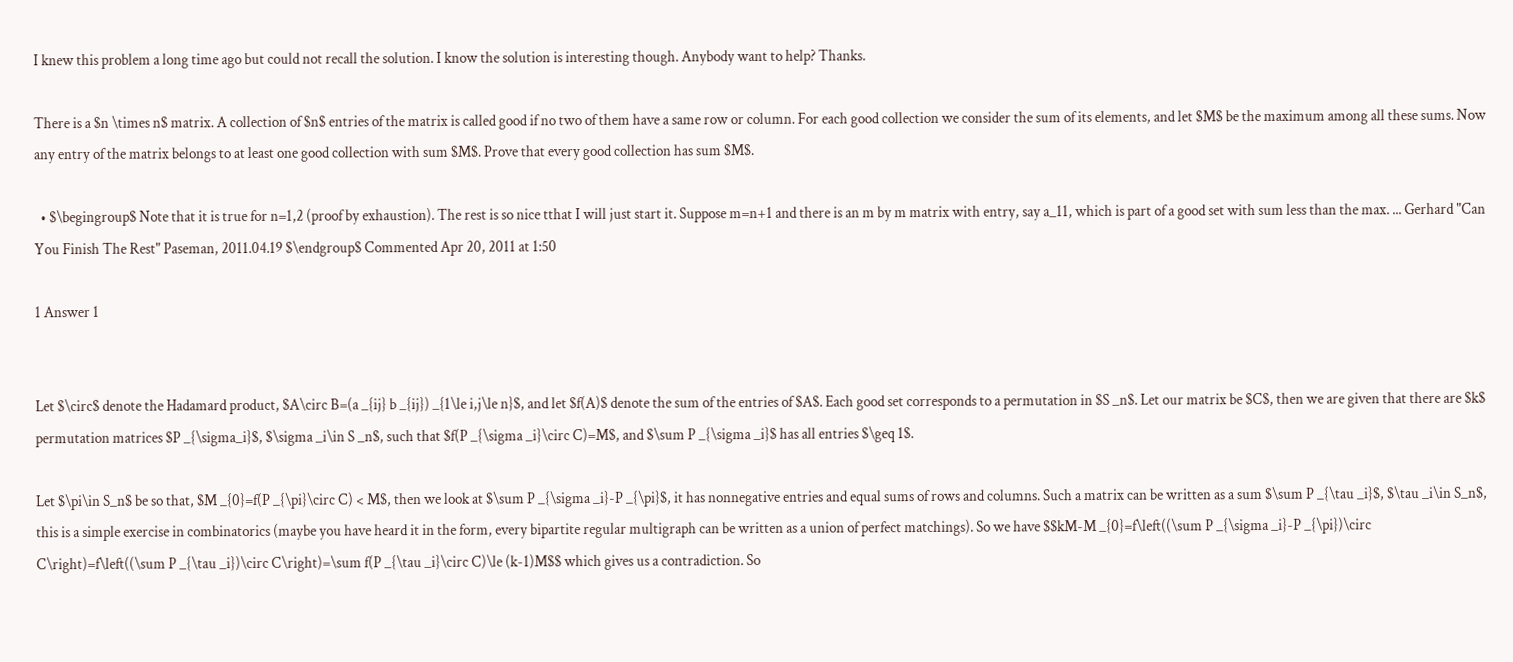I knew this problem a long time ago but could not recall the solution. I know the solution is interesting though. Anybody want to help? Thanks.

There is a $n \times n$ matrix. A collection of $n$ entries of the matrix is called good if no two of them have a same row or column. For each good collection we consider the sum of its elements, and let $M$ be the maximum among all these sums. Now any entry of the matrix belongs to at least one good collection with sum $M$. Prove that every good collection has sum $M$.

  • $\begingroup$ Note that it is true for n=1,2 (proof by exhaustion). The rest is so nice tthat I will just start it. Suppose m=n+1 and there is an m by m matrix with entry, say a_11, which is part of a good set with sum less than the max. ... Gerhard "Can You Finish The Rest" Paseman, 2011.04.19 $\endgroup$ Commented Apr 20, 2011 at 1:50

1 Answer 1


Let $\circ$ denote the Hadamard product, $A\circ B=(a _{ij} b _{ij}) _{1\le i,j\le n}$, and let $f(A)$ denote the sum of the entries of $A$. Each good set corresponds to a permutation in $S _n$. Let our matrix be $C$, then we are given that there are $k$ permutation matrices $P _{\sigma_i}$, $\sigma _i\in S _n$, such that $f(P _{\sigma _i}\circ C)=M$, and $\sum P _{\sigma _i}$ has all entries $\geq 1$.

Let $\pi\in S_n$ be so that, $M _{0}=f(P _{\pi}\circ C) < M$, then we look at $\sum P _{\sigma _i}-P _{\pi}$, it has nonnegative entries and equal sums of rows and columns. Such a matrix can be written as a sum $\sum P _{\tau _i}$, $\tau _i\in S_n$, this is a simple exercise in combinatorics (maybe you have heard it in the form, every bipartite regular multigraph can be written as a union of perfect matchings). So we have $$kM-M _{0}=f\left((\sum P _{\sigma _i}-P _{\pi})\circ C\right)=f\left((\sum P _{\tau _i})\circ C\right)=\sum f(P _{\tau _i}\circ C)\le (k-1)M$$ which gives us a contradiction. So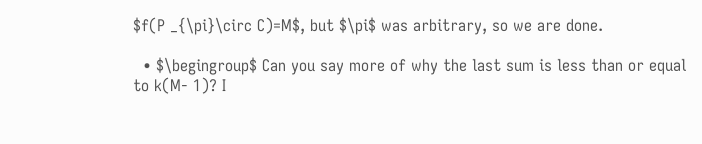$f(P _{\pi}\circ C)=M$, but $\pi$ was arbitrary, so we are done.

  • $\begingroup$ Can you say more of why the last sum is less than or equal to k(M- 1)? I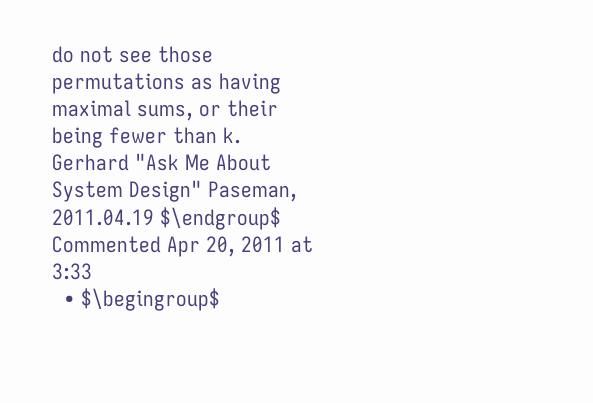do not see those permutations as having maximal sums, or their being fewer than k. Gerhard "Ask Me About System Design" Paseman, 2011.04.19 $\endgroup$ Commented Apr 20, 2011 at 3:33
  • $\begingroup$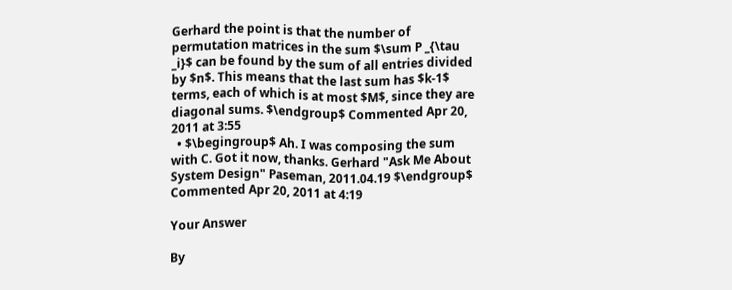Gerhard the point is that the number of permutation matrices in the sum $\sum P _{\tau _i}$ can be found by the sum of all entries divided by $n$. This means that the last sum has $k-1$ terms, each of which is at most $M$, since they are diagonal sums. $\endgroup$ Commented Apr 20, 2011 at 3:55
  • $\begingroup$ Ah. I was composing the sum with C. Got it now, thanks. Gerhard "Ask Me About System Design" Paseman, 2011.04.19 $\endgroup$ Commented Apr 20, 2011 at 4:19

Your Answer

By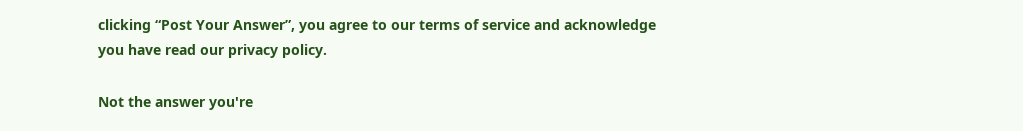clicking “Post Your Answer”, you agree to our terms of service and acknowledge you have read our privacy policy.

Not the answer you're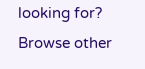looking for? Browse other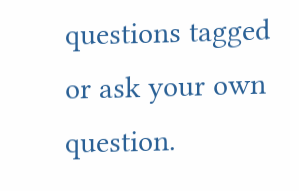questions tagged or ask your own question.